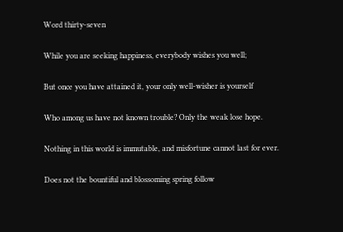Word thirty-seven

While you are seeking happiness, everybody wishes you well;

But once you have attained it, your only well-wisher is yourself

Who among us have not known trouble? Only the weak lose hope.

Nothing in this world is immutable, and misfortune cannot last for ever.

Does not the bountiful and blossoming spring follow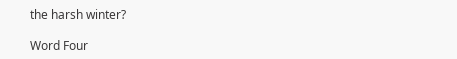the harsh winter?

Word Four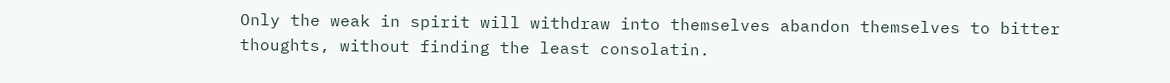Only the weak in spirit will withdraw into themselves abandon themselves to bitter thoughts, without finding the least consolatin.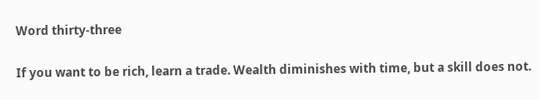Word thirty-three

If you want to be rich, learn a trade. Wealth diminishes with time, but a skill does not.